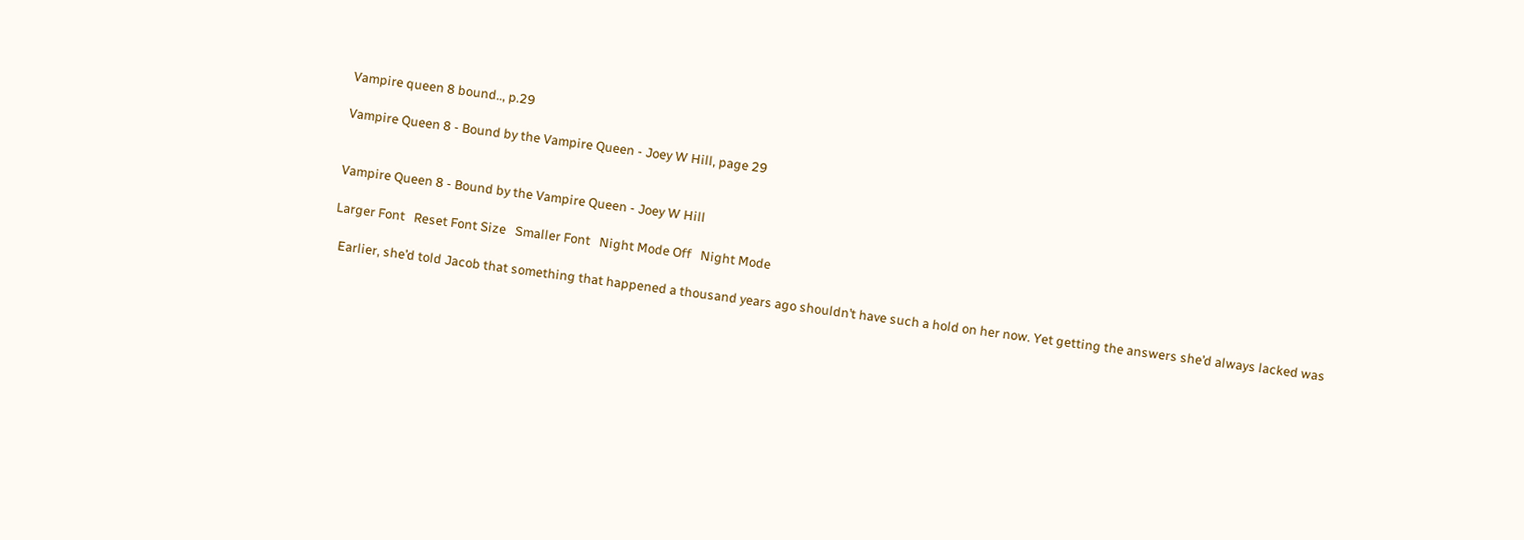Vampire queen 8 bound.., p.29

Vampire Queen 8 - Bound by the Vampire Queen - Joey W Hill, page 29


Vampire Queen 8 - Bound by the Vampire Queen - Joey W Hill

Larger Font   Reset Font Size   Smaller Font   Night Mode Off   Night Mode

  Earlier, she’d told Jacob that something that happened a thousand years ago shouldn’t have such a hold on her now. Yet getting the answers she’d always lacked was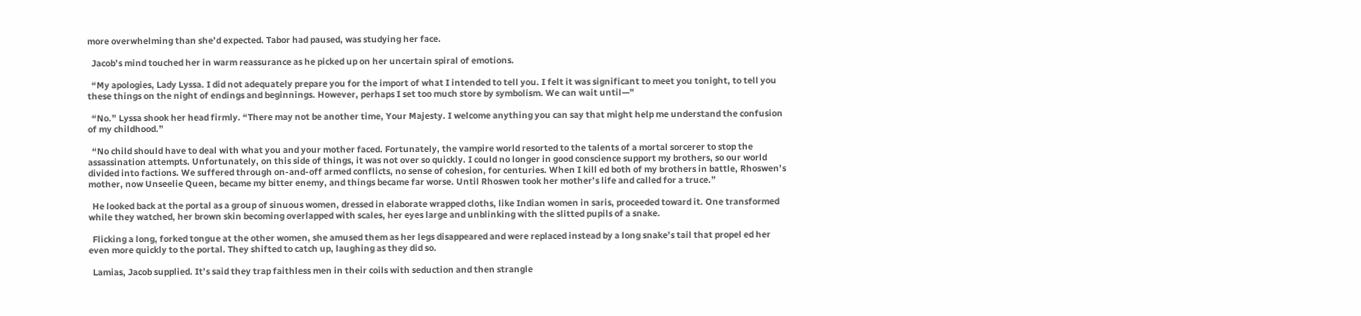more overwhelming than she’d expected. Tabor had paused, was studying her face.

  Jacob’s mind touched her in warm reassurance as he picked up on her uncertain spiral of emotions.

  “My apologies, Lady Lyssa. I did not adequately prepare you for the import of what I intended to tell you. I felt it was significant to meet you tonight, to tell you these things on the night of endings and beginnings. However, perhaps I set too much store by symbolism. We can wait until—”

  “No.” Lyssa shook her head firmly. “There may not be another time, Your Majesty. I welcome anything you can say that might help me understand the confusion of my childhood.”

  “No child should have to deal with what you and your mother faced. Fortunately, the vampire world resorted to the talents of a mortal sorcerer to stop the assassination attempts. Unfortunately, on this side of things, it was not over so quickly. I could no longer in good conscience support my brothers, so our world divided into factions. We suffered through on-and-off armed conflicts, no sense of cohesion, for centuries. When I kill ed both of my brothers in battle, Rhoswen’s mother, now Unseelie Queen, became my bitter enemy, and things became far worse. Until Rhoswen took her mother’s life and called for a truce.”

  He looked back at the portal as a group of sinuous women, dressed in elaborate wrapped cloths, like Indian women in saris, proceeded toward it. One transformed while they watched, her brown skin becoming overlapped with scales, her eyes large and unblinking with the slitted pupils of a snake.

  Flicking a long, forked tongue at the other women, she amused them as her legs disappeared and were replaced instead by a long snake’s tail that propel ed her even more quickly to the portal. They shifted to catch up, laughing as they did so.

  Lamias, Jacob supplied. It’s said they trap faithless men in their coils with seduction and then strangle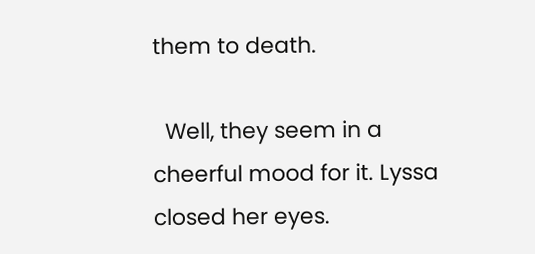them to death.

  Well, they seem in a cheerful mood for it. Lyssa closed her eyes.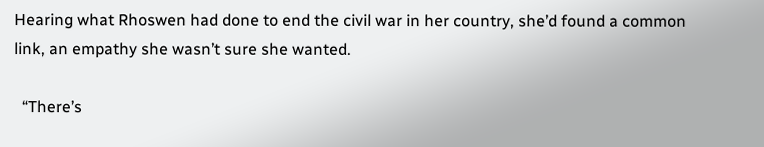Hearing what Rhoswen had done to end the civil war in her country, she’d found a common link, an empathy she wasn’t sure she wanted.

  “There’s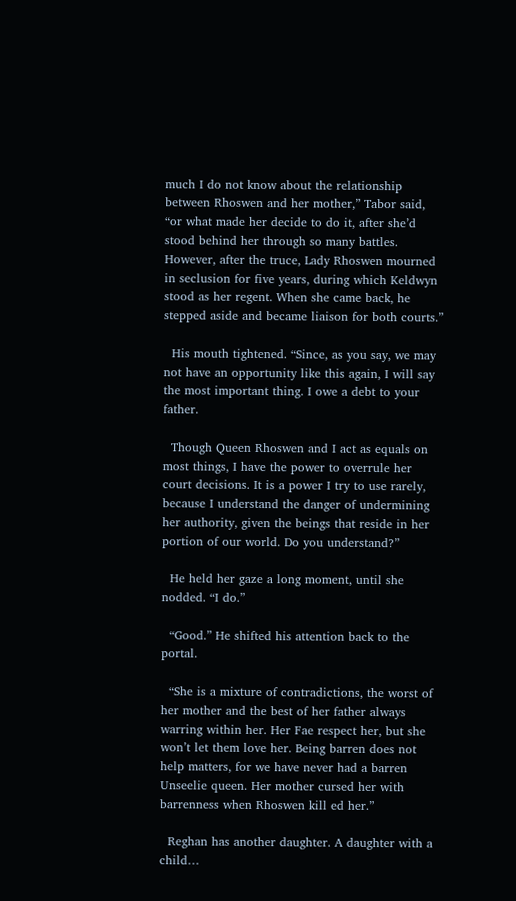much I do not know about the relationship between Rhoswen and her mother,” Tabor said, “or what made her decide to do it, after she’d stood behind her through so many battles. However, after the truce, Lady Rhoswen mourned in seclusion for five years, during which Keldwyn stood as her regent. When she came back, he stepped aside and became liaison for both courts.”

  His mouth tightened. “Since, as you say, we may not have an opportunity like this again, I will say the most important thing. I owe a debt to your father.

  Though Queen Rhoswen and I act as equals on most things, I have the power to overrule her court decisions. It is a power I try to use rarely, because I understand the danger of undermining her authority, given the beings that reside in her portion of our world. Do you understand?”

  He held her gaze a long moment, until she nodded. “I do.”

  “Good.” He shifted his attention back to the portal.

  “She is a mixture of contradictions, the worst of her mother and the best of her father always warring within her. Her Fae respect her, but she won’t let them love her. Being barren does not help matters, for we have never had a barren Unseelie queen. Her mother cursed her with barrenness when Rhoswen kill ed her.”

  Reghan has another daughter. A daughter with a child…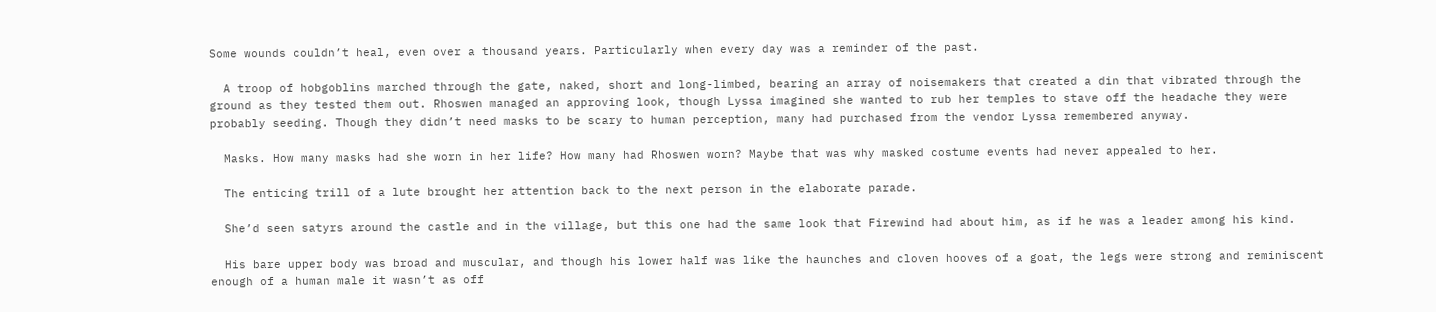Some wounds couldn’t heal, even over a thousand years. Particularly when every day was a reminder of the past.

  A troop of hobgoblins marched through the gate, naked, short and long-limbed, bearing an array of noisemakers that created a din that vibrated through the ground as they tested them out. Rhoswen managed an approving look, though Lyssa imagined she wanted to rub her temples to stave off the headache they were probably seeding. Though they didn’t need masks to be scary to human perception, many had purchased from the vendor Lyssa remembered anyway.

  Masks. How many masks had she worn in her life? How many had Rhoswen worn? Maybe that was why masked costume events had never appealed to her.

  The enticing trill of a lute brought her attention back to the next person in the elaborate parade.

  She’d seen satyrs around the castle and in the village, but this one had the same look that Firewind had about him, as if he was a leader among his kind.

  His bare upper body was broad and muscular, and though his lower half was like the haunches and cloven hooves of a goat, the legs were strong and reminiscent enough of a human male it wasn’t as off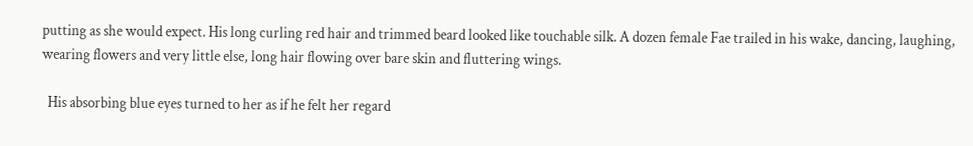putting as she would expect. His long curling red hair and trimmed beard looked like touchable silk. A dozen female Fae trailed in his wake, dancing, laughing, wearing flowers and very little else, long hair flowing over bare skin and fluttering wings.

  His absorbing blue eyes turned to her as if he felt her regard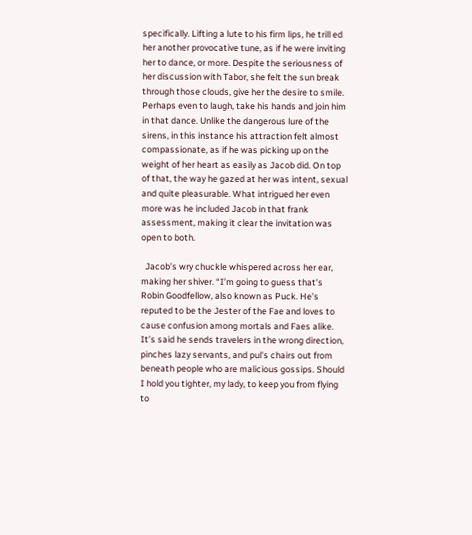specifically. Lifting a lute to his firm lips, he trill ed her another provocative tune, as if he were inviting her to dance, or more. Despite the seriousness of her discussion with Tabor, she felt the sun break through those clouds, give her the desire to smile. Perhaps even to laugh, take his hands and join him in that dance. Unlike the dangerous lure of the sirens, in this instance his attraction felt almost compassionate, as if he was picking up on the weight of her heart as easily as Jacob did. On top of that, the way he gazed at her was intent, sexual and quite pleasurable. What intrigued her even more was he included Jacob in that frank assessment, making it clear the invitation was open to both.

  Jacob’s wry chuckle whispered across her ear, making her shiver. “I’m going to guess that’s Robin Goodfellow, also known as Puck. He’s reputed to be the Jester of the Fae and loves to cause confusion among mortals and Faes alike. It’s said he sends travelers in the wrong direction, pinches lazy servants, and pul's chairs out from beneath people who are malicious gossips. Should I hold you tighter, my lady, to keep you from flying to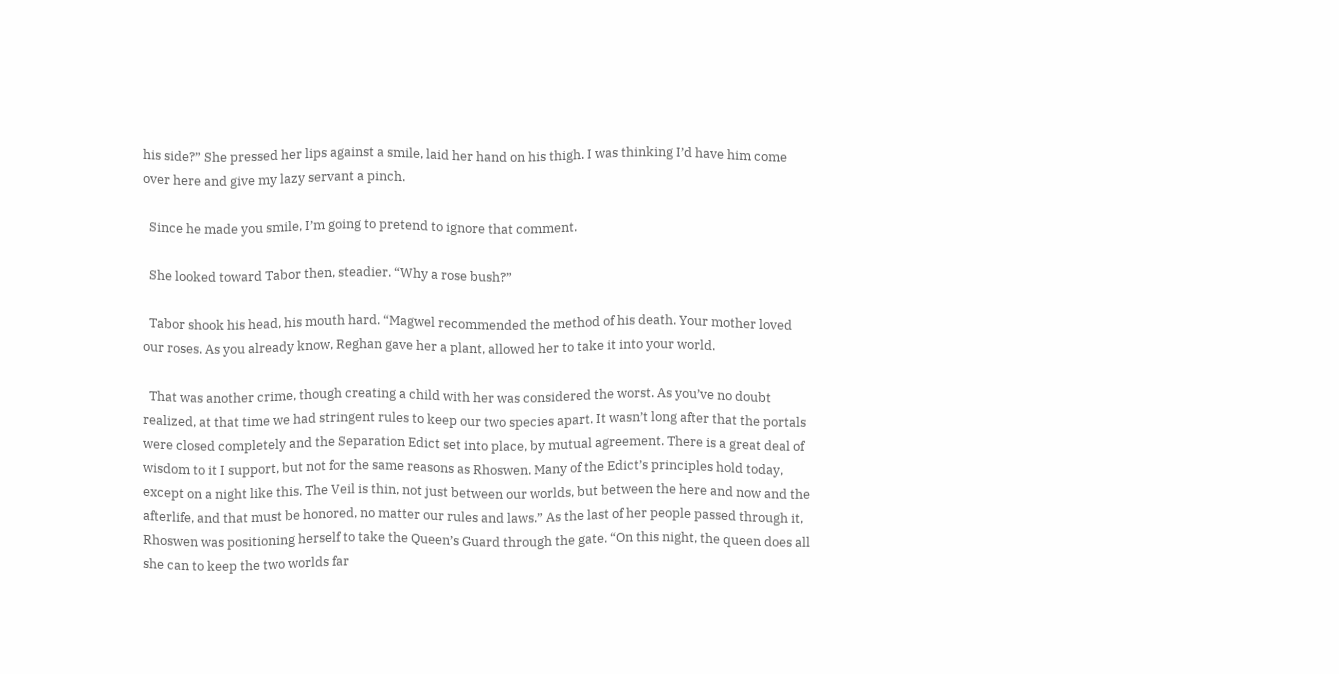his side?” She pressed her lips against a smile, laid her hand on his thigh. I was thinking I’d have him come over here and give my lazy servant a pinch.

  Since he made you smile, I’m going to pretend to ignore that comment.

  She looked toward Tabor then, steadier. “Why a rose bush?”

  Tabor shook his head, his mouth hard. “Magwel recommended the method of his death. Your mother loved our roses. As you already know, Reghan gave her a plant, allowed her to take it into your world.

  That was another crime, though creating a child with her was considered the worst. As you’ve no doubt realized, at that time we had stringent rules to keep our two species apart. It wasn’t long after that the portals were closed completely and the Separation Edict set into place, by mutual agreement. There is a great deal of wisdom to it I support, but not for the same reasons as Rhoswen. Many of the Edict’s principles hold today, except on a night like this. The Veil is thin, not just between our worlds, but between the here and now and the afterlife, and that must be honored, no matter our rules and laws.” As the last of her people passed through it, Rhoswen was positioning herself to take the Queen’s Guard through the gate. “On this night, the queen does all she can to keep the two worlds far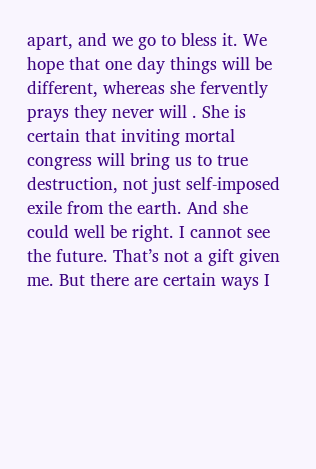apart, and we go to bless it. We hope that one day things will be different, whereas she fervently prays they never will . She is certain that inviting mortal congress will bring us to true destruction, not just self-imposed exile from the earth. And she could well be right. I cannot see the future. That’s not a gift given me. But there are certain ways I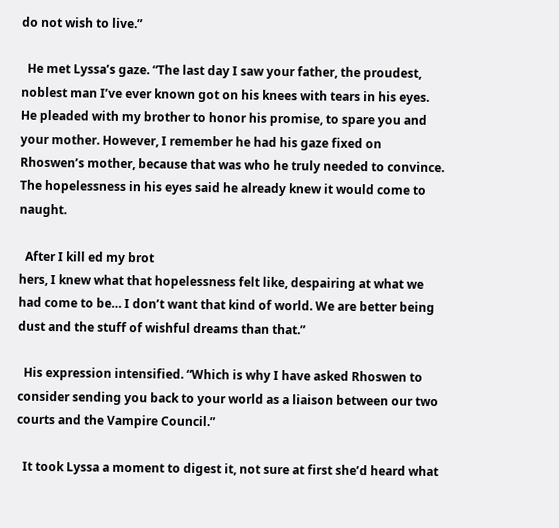do not wish to live.”

  He met Lyssa’s gaze. “The last day I saw your father, the proudest, noblest man I’ve ever known got on his knees with tears in his eyes. He pleaded with my brother to honor his promise, to spare you and your mother. However, I remember he had his gaze fixed on Rhoswen’s mother, because that was who he truly needed to convince. The hopelessness in his eyes said he already knew it would come to naught.

  After I kill ed my brot
hers, I knew what that hopelessness felt like, despairing at what we had come to be… I don’t want that kind of world. We are better being dust and the stuff of wishful dreams than that.”

  His expression intensified. “Which is why I have asked Rhoswen to consider sending you back to your world as a liaison between our two courts and the Vampire Council.”

  It took Lyssa a moment to digest it, not sure at first she’d heard what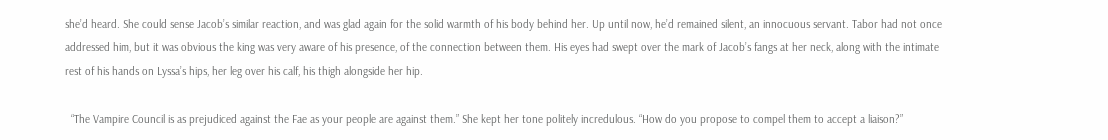she’d heard. She could sense Jacob’s similar reaction, and was glad again for the solid warmth of his body behind her. Up until now, he’d remained silent, an innocuous servant. Tabor had not once addressed him, but it was obvious the king was very aware of his presence, of the connection between them. His eyes had swept over the mark of Jacob’s fangs at her neck, along with the intimate rest of his hands on Lyssa’s hips, her leg over his calf, his thigh alongside her hip.

  “The Vampire Council is as prejudiced against the Fae as your people are against them.” She kept her tone politely incredulous. “How do you propose to compel them to accept a liaison?”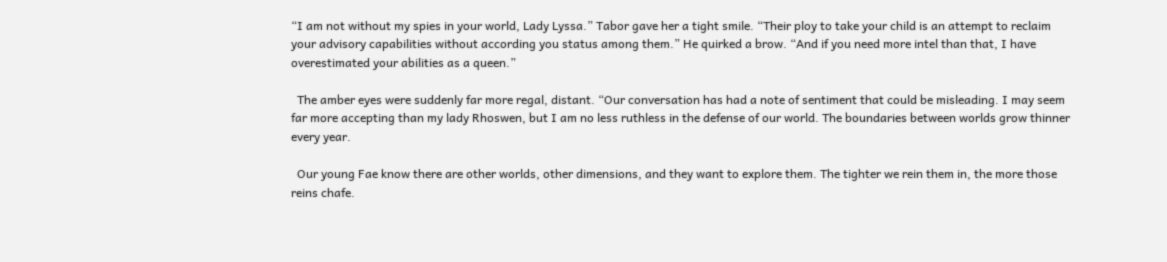“I am not without my spies in your world, Lady Lyssa.” Tabor gave her a tight smile. “Their ploy to take your child is an attempt to reclaim your advisory capabilities without according you status among them.” He quirked a brow. “And if you need more intel than that, I have overestimated your abilities as a queen.”

  The amber eyes were suddenly far more regal, distant. “Our conversation has had a note of sentiment that could be misleading. I may seem far more accepting than my lady Rhoswen, but I am no less ruthless in the defense of our world. The boundaries between worlds grow thinner every year.

  Our young Fae know there are other worlds, other dimensions, and they want to explore them. The tighter we rein them in, the more those reins chafe.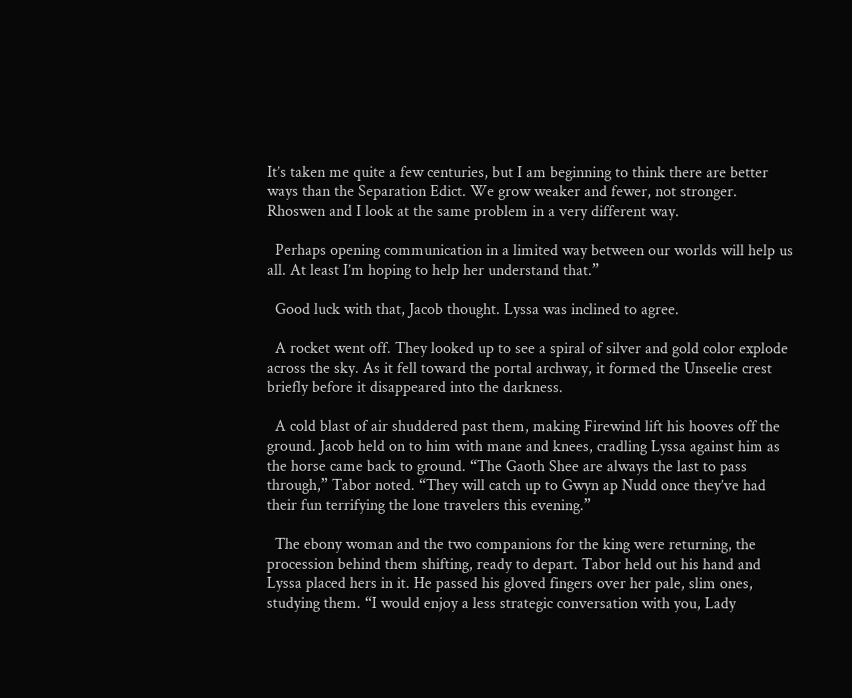It’s taken me quite a few centuries, but I am beginning to think there are better ways than the Separation Edict. We grow weaker and fewer, not stronger. Rhoswen and I look at the same problem in a very different way.

  Perhaps opening communication in a limited way between our worlds will help us all. At least I’m hoping to help her understand that.”

  Good luck with that, Jacob thought. Lyssa was inclined to agree.

  A rocket went off. They looked up to see a spiral of silver and gold color explode across the sky. As it fell toward the portal archway, it formed the Unseelie crest briefly before it disappeared into the darkness.

  A cold blast of air shuddered past them, making Firewind lift his hooves off the ground. Jacob held on to him with mane and knees, cradling Lyssa against him as the horse came back to ground. “The Gaoth Shee are always the last to pass through,” Tabor noted. “They will catch up to Gwyn ap Nudd once they’ve had their fun terrifying the lone travelers this evening.”

  The ebony woman and the two companions for the king were returning, the procession behind them shifting, ready to depart. Tabor held out his hand and Lyssa placed hers in it. He passed his gloved fingers over her pale, slim ones, studying them. “I would enjoy a less strategic conversation with you, Lady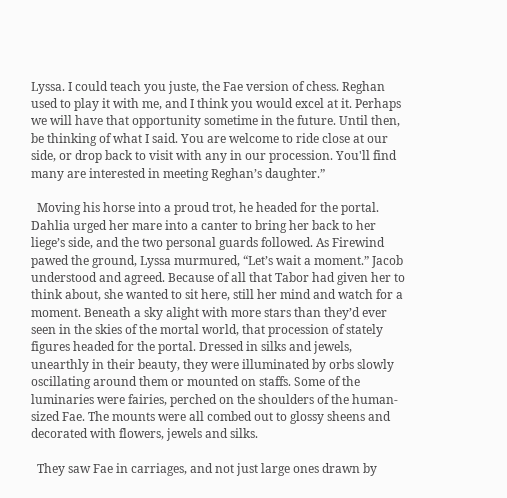Lyssa. I could teach you juste, the Fae version of chess. Reghan used to play it with me, and I think you would excel at it. Perhaps we will have that opportunity sometime in the future. Until then, be thinking of what I said. You are welcome to ride close at our side, or drop back to visit with any in our procession. You'll find many are interested in meeting Reghan’s daughter.”

  Moving his horse into a proud trot, he headed for the portal. Dahlia urged her mare into a canter to bring her back to her liege’s side, and the two personal guards followed. As Firewind pawed the ground, Lyssa murmured, “Let’s wait a moment.” Jacob understood and agreed. Because of all that Tabor had given her to think about, she wanted to sit here, still her mind and watch for a moment. Beneath a sky alight with more stars than they’d ever seen in the skies of the mortal world, that procession of stately figures headed for the portal. Dressed in silks and jewels, unearthly in their beauty, they were illuminated by orbs slowly oscillating around them or mounted on staffs. Some of the luminaries were fairies, perched on the shoulders of the human-sized Fae. The mounts were all combed out to glossy sheens and decorated with flowers, jewels and silks.

  They saw Fae in carriages, and not just large ones drawn by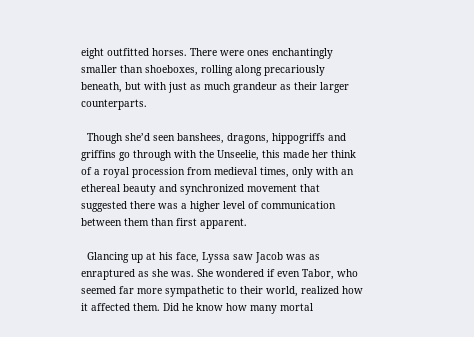eight outfitted horses. There were ones enchantingly smaller than shoeboxes, rolling along precariously beneath, but with just as much grandeur as their larger counterparts.

  Though she’d seen banshees, dragons, hippogriffs and griffins go through with the Unseelie, this made her think of a royal procession from medieval times, only with an ethereal beauty and synchronized movement that suggested there was a higher level of communication between them than first apparent.

  Glancing up at his face, Lyssa saw Jacob was as enraptured as she was. She wondered if even Tabor, who seemed far more sympathetic to their world, realized how it affected them. Did he know how many mortal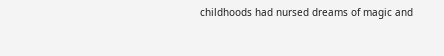childhoods had nursed dreams of magic and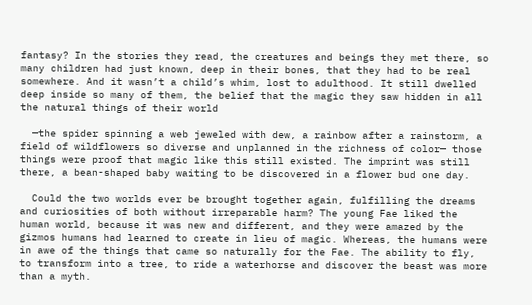fantasy? In the stories they read, the creatures and beings they met there, so many children had just known, deep in their bones, that they had to be real somewhere. And it wasn’t a child’s whim, lost to adulthood. It still dwelled deep inside so many of them, the belief that the magic they saw hidden in all the natural things of their world

  —the spider spinning a web jeweled with dew, a rainbow after a rainstorm, a field of wildflowers so diverse and unplanned in the richness of color— those things were proof that magic like this still existed. The imprint was still there, a bean-shaped baby waiting to be discovered in a flower bud one day.

  Could the two worlds ever be brought together again, fulfilling the dreams and curiosities of both without irreparable harm? The young Fae liked the human world, because it was new and different, and they were amazed by the gizmos humans had learned to create in lieu of magic. Whereas, the humans were in awe of the things that came so naturally for the Fae. The ability to fly, to transform into a tree, to ride a waterhorse and discover the beast was more than a myth.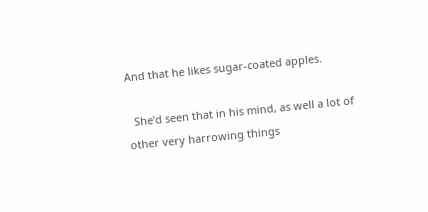And that he likes sugar-coated apples.

  She’d seen that in his mind, as well a lot of other very harrowing things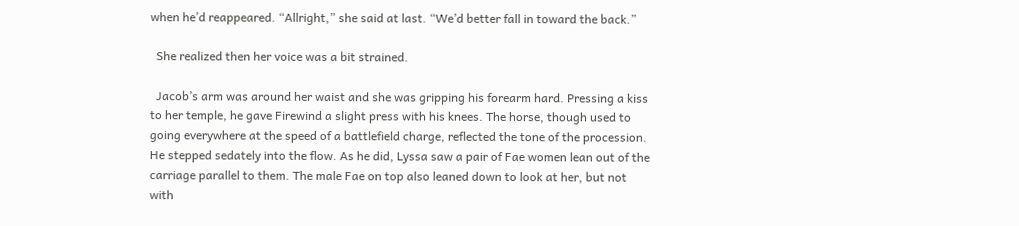when he’d reappeared. “Allright,” she said at last. “We’d better fall in toward the back.”

  She realized then her voice was a bit strained.

  Jacob’s arm was around her waist and she was gripping his forearm hard. Pressing a kiss to her temple, he gave Firewind a slight press with his knees. The horse, though used to going everywhere at the speed of a battlefield charge, reflected the tone of the procession. He stepped sedately into the flow. As he did, Lyssa saw a pair of Fae women lean out of the carriage parallel to them. The male Fae on top also leaned down to look at her, but not with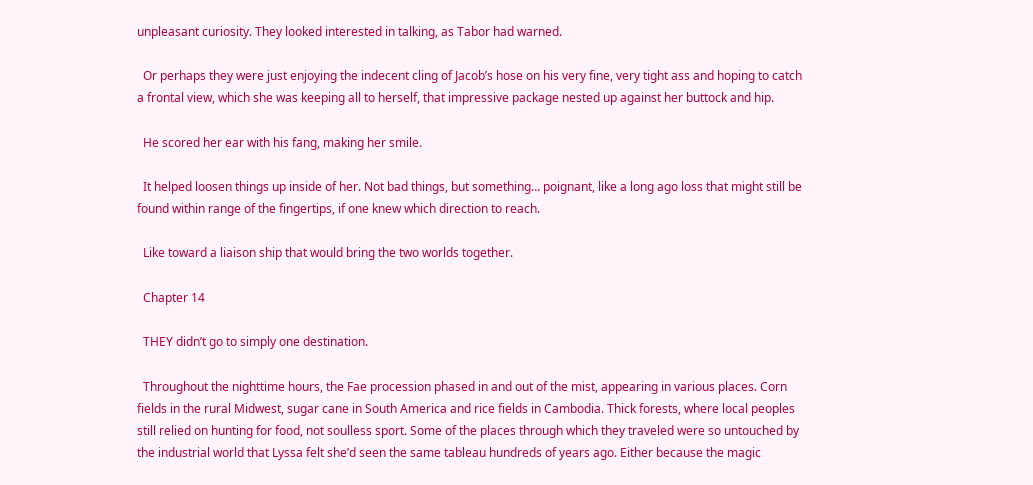unpleasant curiosity. They looked interested in talking, as Tabor had warned.

  Or perhaps they were just enjoying the indecent cling of Jacob’s hose on his very fine, very tight ass and hoping to catch a frontal view, which she was keeping all to herself, that impressive package nested up against her buttock and hip.

  He scored her ear with his fang, making her smile.

  It helped loosen things up inside of her. Not bad things, but something… poignant, like a long ago loss that might still be found within range of the fingertips, if one knew which direction to reach.

  Like toward a liaison ship that would bring the two worlds together.

  Chapter 14

  THEY didn’t go to simply one destination.

  Throughout the nighttime hours, the Fae procession phased in and out of the mist, appearing in various places. Corn fields in the rural Midwest, sugar cane in South America and rice fields in Cambodia. Thick forests, where local peoples still relied on hunting for food, not soulless sport. Some of the places through which they traveled were so untouched by the industrial world that Lyssa felt she’d seen the same tableau hundreds of years ago. Either because the magic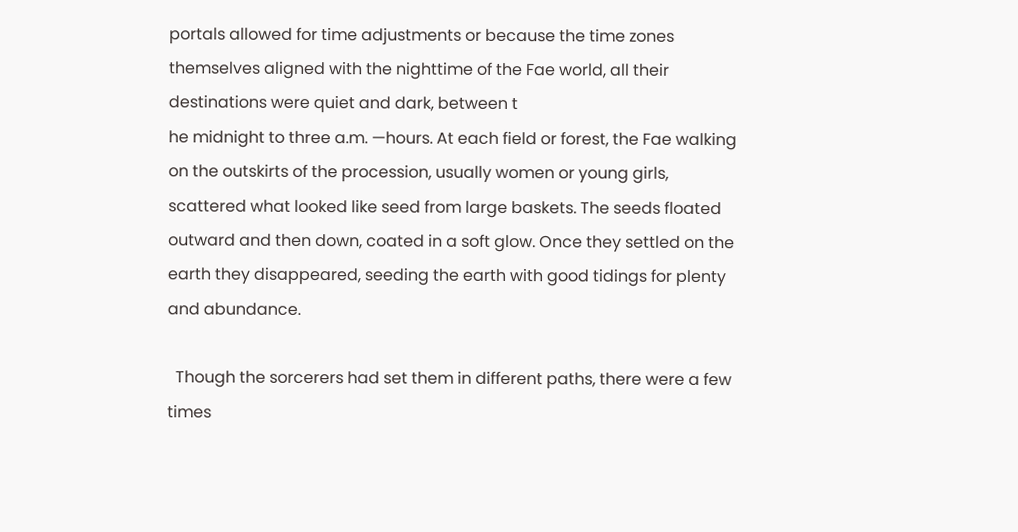portals allowed for time adjustments or because the time zones themselves aligned with the nighttime of the Fae world, all their destinations were quiet and dark, between t
he midnight to three a.m. —hours. At each field or forest, the Fae walking on the outskirts of the procession, usually women or young girls, scattered what looked like seed from large baskets. The seeds floated outward and then down, coated in a soft glow. Once they settled on the earth they disappeared, seeding the earth with good tidings for plenty and abundance.

  Though the sorcerers had set them in different paths, there were a few times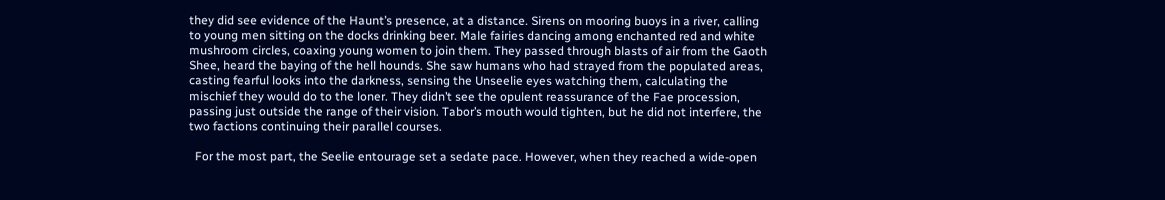they did see evidence of the Haunt’s presence, at a distance. Sirens on mooring buoys in a river, calling to young men sitting on the docks drinking beer. Male fairies dancing among enchanted red and white mushroom circles, coaxing young women to join them. They passed through blasts of air from the Gaoth Shee, heard the baying of the hell hounds. She saw humans who had strayed from the populated areas, casting fearful looks into the darkness, sensing the Unseelie eyes watching them, calculating the mischief they would do to the loner. They didn’t see the opulent reassurance of the Fae procession, passing just outside the range of their vision. Tabor’s mouth would tighten, but he did not interfere, the two factions continuing their parallel courses.

  For the most part, the Seelie entourage set a sedate pace. However, when they reached a wide-open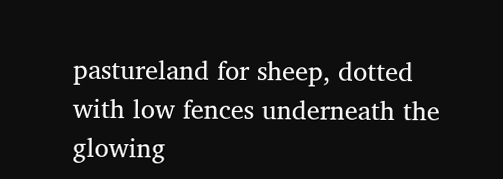pastureland for sheep, dotted with low fences underneath the glowing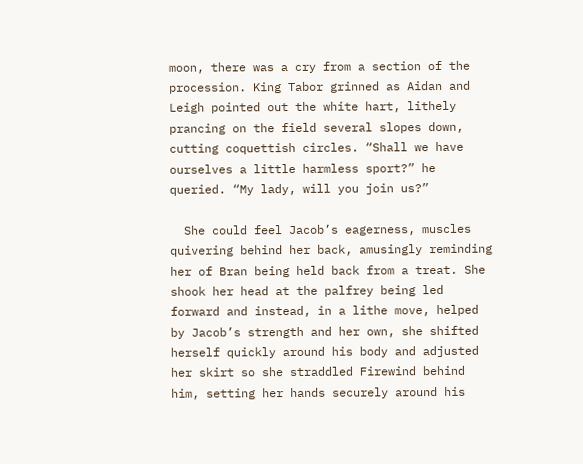moon, there was a cry from a section of the procession. King Tabor grinned as Aidan and Leigh pointed out the white hart, lithely prancing on the field several slopes down, cutting coquettish circles. “Shall we have ourselves a little harmless sport?” he queried. “My lady, will you join us?”

  She could feel Jacob’s eagerness, muscles quivering behind her back, amusingly reminding her of Bran being held back from a treat. She shook her head at the palfrey being led forward and instead, in a lithe move, helped by Jacob’s strength and her own, she shifted herself quickly around his body and adjusted her skirt so she straddled Firewind behind him, setting her hands securely around his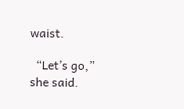waist.

  “Let’s go,” she said.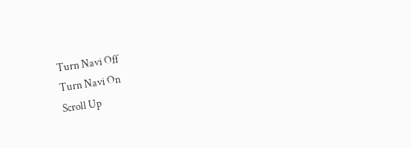Turn Navi Off
Turn Navi On
Scroll Up